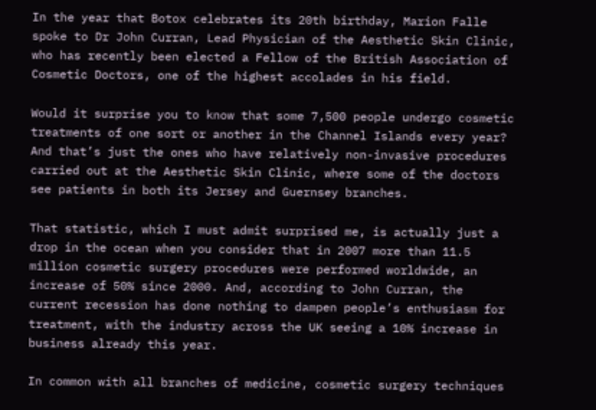In the year that Botox celebrates its 20th birthday, Marion Falle spoke to Dr John Curran, Lead Physician of the Aesthetic Skin Clinic, who has recently been elected a Fellow of the British Association of Cosmetic Doctors, one of the highest accolades in his field.

Would it surprise you to know that some 7,500 people undergo cosmetic treatments of one sort or another in the Channel Islands every year? And that’s just the ones who have relatively non-invasive procedures carried out at the Aesthetic Skin Clinic, where some of the doctors see patients in both its Jersey and Guernsey branches.

That statistic, which I must admit surprised me, is actually just a drop in the ocean when you consider that in 2007 more than 11.5 million cosmetic surgery procedures were performed worldwide, an increase of 50% since 2000. And, according to John Curran, the current recession has done nothing to dampen people’s enthusiasm for treatment, with the industry across the UK seeing a 10% increase in business already this year.

In common with all branches of medicine, cosmetic surgery techniques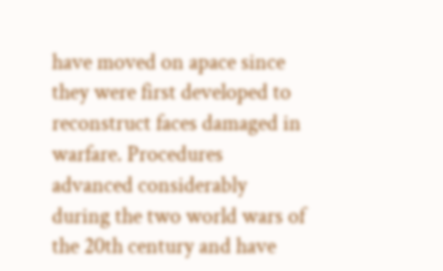have moved on apace since they were first developed to reconstruct faces damaged in warfare. Procedures advanced considerably during the two world wars of the 20th century and have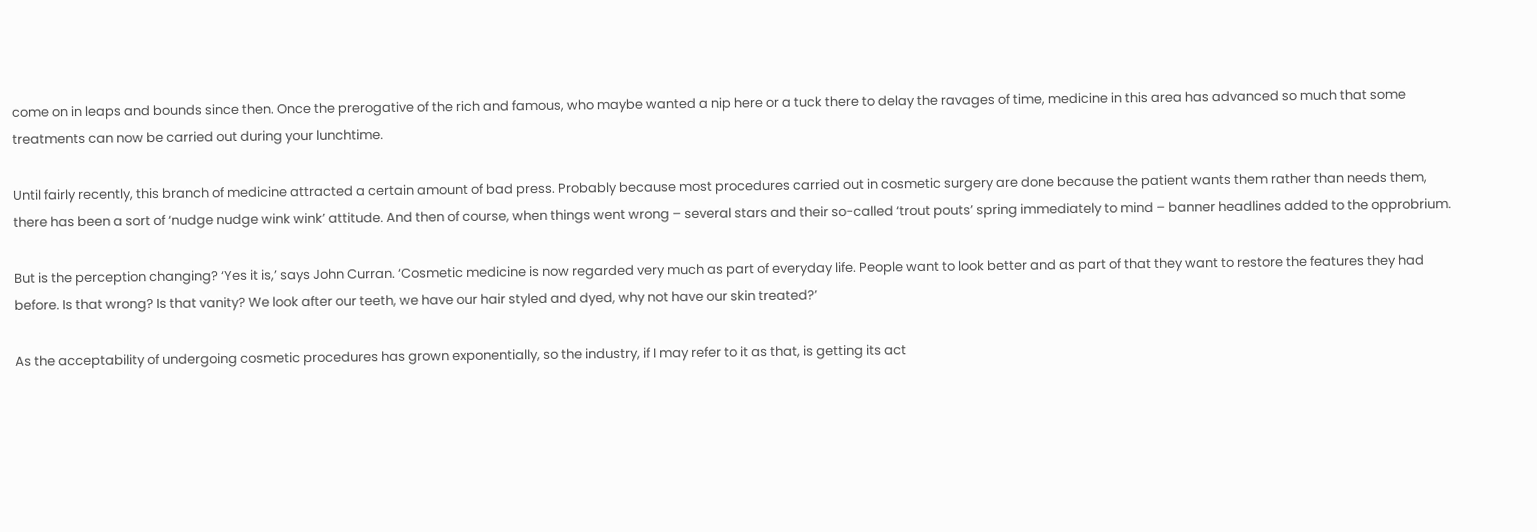come on in leaps and bounds since then. Once the prerogative of the rich and famous, who maybe wanted a nip here or a tuck there to delay the ravages of time, medicine in this area has advanced so much that some treatments can now be carried out during your lunchtime.

Until fairly recently, this branch of medicine attracted a certain amount of bad press. Probably because most procedures carried out in cosmetic surgery are done because the patient wants them rather than needs them, there has been a sort of ‘nudge nudge wink wink’ attitude. And then of course, when things went wrong – several stars and their so-called ‘trout pouts’ spring immediately to mind – banner headlines added to the opprobrium.

But is the perception changing? ‘Yes it is,’ says John Curran. ‘Cosmetic medicine is now regarded very much as part of everyday life. People want to look better and as part of that they want to restore the features they had before. Is that wrong? Is that vanity? We look after our teeth, we have our hair styled and dyed, why not have our skin treated?’

As the acceptability of undergoing cosmetic procedures has grown exponentially, so the industry, if I may refer to it as that, is getting its act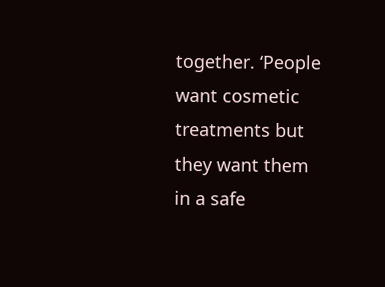together. ‘People want cosmetic treatments but they want them in a safe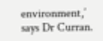environment,’ says Dr Curran.